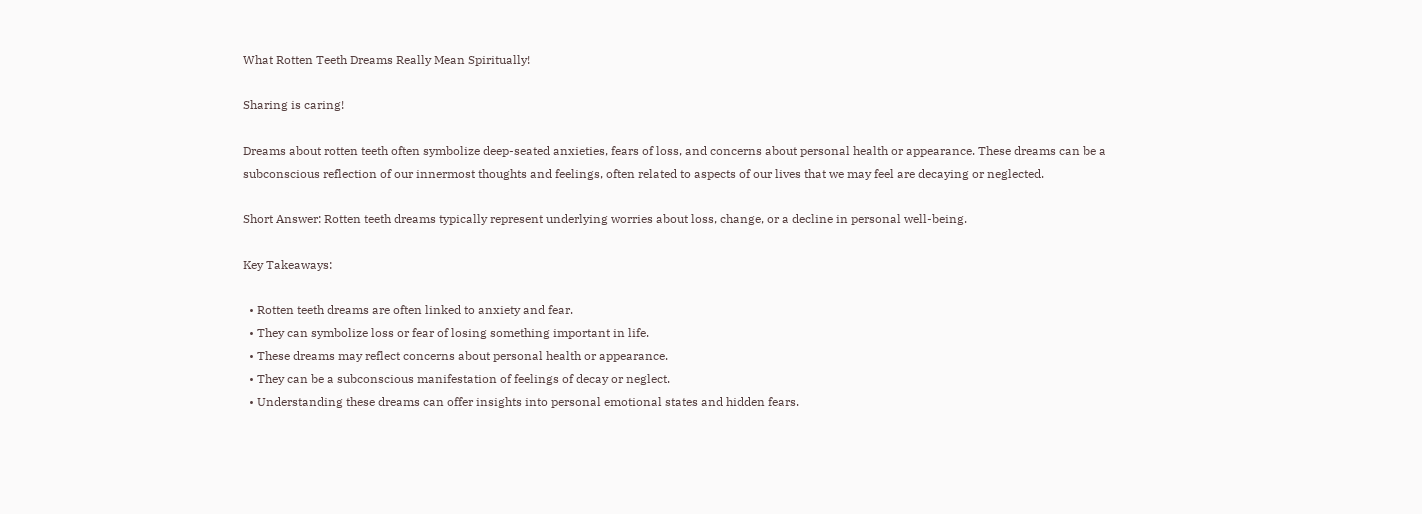What Rotten Teeth Dreams Really Mean Spiritually!

Sharing is caring!

Dreams about rotten teeth often symbolize deep-seated anxieties, fears of loss, and concerns about personal health or appearance. These dreams can be a subconscious reflection of our innermost thoughts and feelings, often related to aspects of our lives that we may feel are decaying or neglected.

Short Answer: Rotten teeth dreams typically represent underlying worries about loss, change, or a decline in personal well-being.

Key Takeaways:

  • Rotten teeth dreams are often linked to anxiety and fear.
  • They can symbolize loss or fear of losing something important in life.
  • These dreams may reflect concerns about personal health or appearance.
  • They can be a subconscious manifestation of feelings of decay or neglect.
  • Understanding these dreams can offer insights into personal emotional states and hidden fears.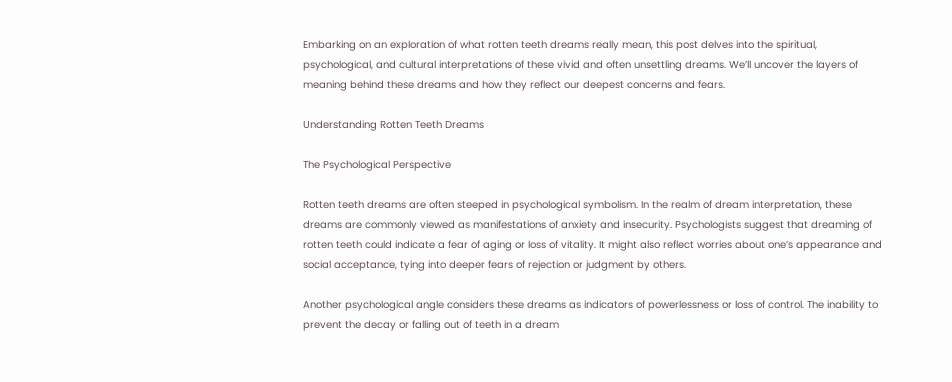Embarking on an exploration of what rotten teeth dreams really mean, this post delves into the spiritual, psychological, and cultural interpretations of these vivid and often unsettling dreams. We’ll uncover the layers of meaning behind these dreams and how they reflect our deepest concerns and fears.

Understanding Rotten Teeth Dreams

The Psychological Perspective

Rotten teeth dreams are often steeped in psychological symbolism. In the realm of dream interpretation, these dreams are commonly viewed as manifestations of anxiety and insecurity. Psychologists suggest that dreaming of rotten teeth could indicate a fear of aging or loss of vitality. It might also reflect worries about one’s appearance and social acceptance, tying into deeper fears of rejection or judgment by others.

Another psychological angle considers these dreams as indicators of powerlessness or loss of control. The inability to prevent the decay or falling out of teeth in a dream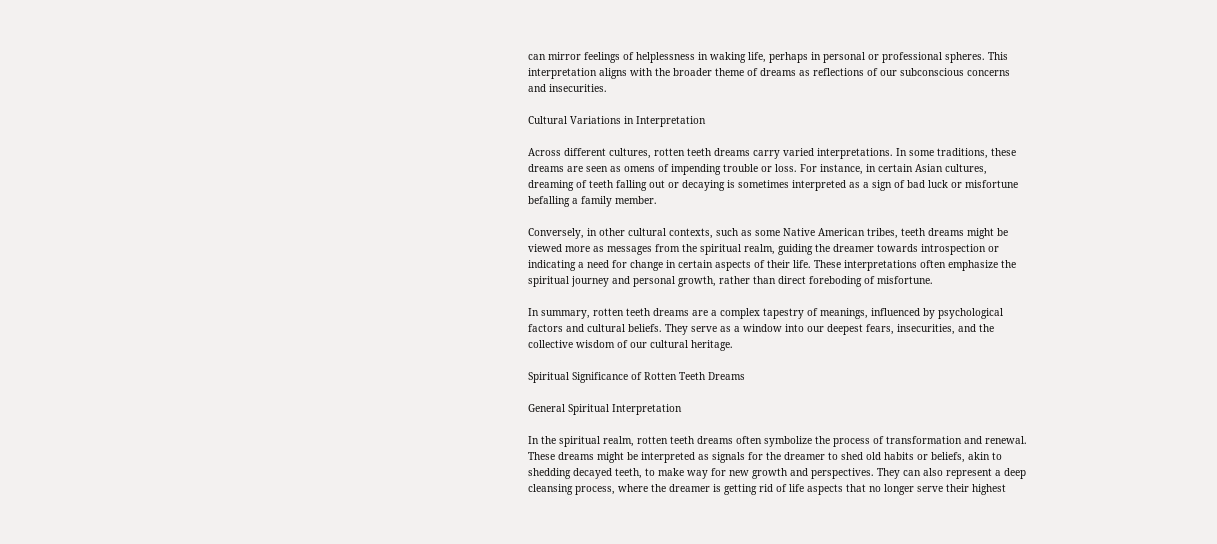can mirror feelings of helplessness in waking life, perhaps in personal or professional spheres. This interpretation aligns with the broader theme of dreams as reflections of our subconscious concerns and insecurities.

Cultural Variations in Interpretation

Across different cultures, rotten teeth dreams carry varied interpretations. In some traditions, these dreams are seen as omens of impending trouble or loss. For instance, in certain Asian cultures, dreaming of teeth falling out or decaying is sometimes interpreted as a sign of bad luck or misfortune befalling a family member.

Conversely, in other cultural contexts, such as some Native American tribes, teeth dreams might be viewed more as messages from the spiritual realm, guiding the dreamer towards introspection or indicating a need for change in certain aspects of their life. These interpretations often emphasize the spiritual journey and personal growth, rather than direct foreboding of misfortune.

In summary, rotten teeth dreams are a complex tapestry of meanings, influenced by psychological factors and cultural beliefs. They serve as a window into our deepest fears, insecurities, and the collective wisdom of our cultural heritage.

Spiritual Significance of Rotten Teeth Dreams

General Spiritual Interpretation

In the spiritual realm, rotten teeth dreams often symbolize the process of transformation and renewal. These dreams might be interpreted as signals for the dreamer to shed old habits or beliefs, akin to shedding decayed teeth, to make way for new growth and perspectives. They can also represent a deep cleansing process, where the dreamer is getting rid of life aspects that no longer serve their highest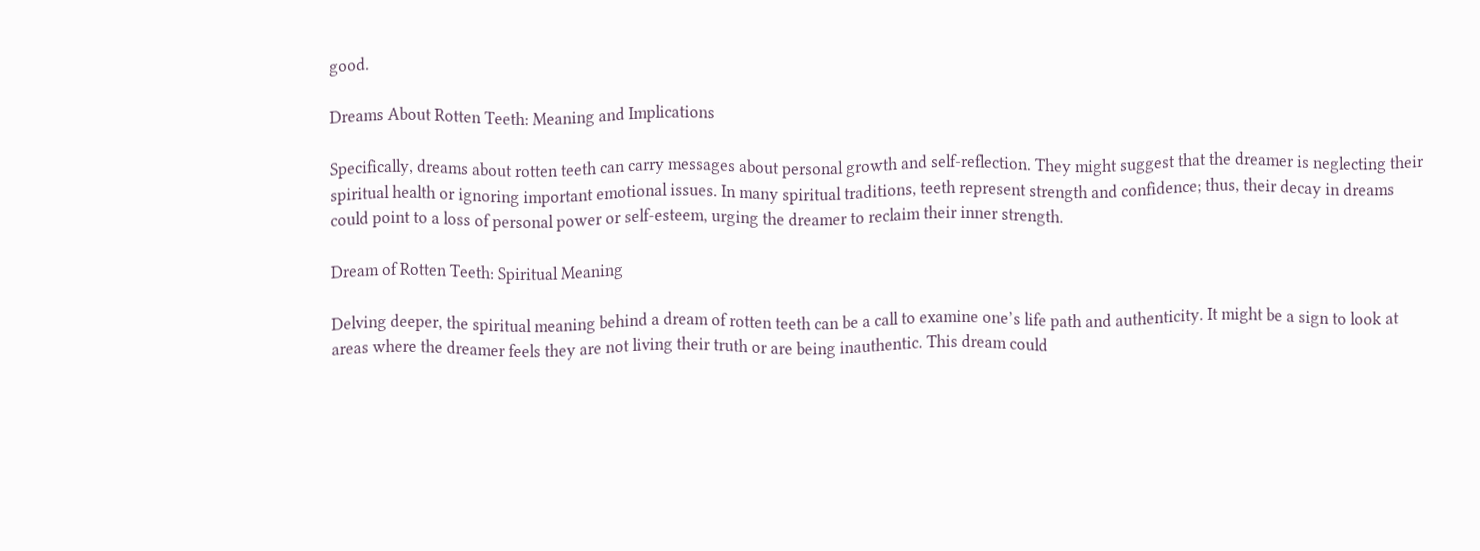good.

Dreams About Rotten Teeth: Meaning and Implications

Specifically, dreams about rotten teeth can carry messages about personal growth and self-reflection. They might suggest that the dreamer is neglecting their spiritual health or ignoring important emotional issues. In many spiritual traditions, teeth represent strength and confidence; thus, their decay in dreams could point to a loss of personal power or self-esteem, urging the dreamer to reclaim their inner strength.

Dream of Rotten Teeth: Spiritual Meaning

Delving deeper, the spiritual meaning behind a dream of rotten teeth can be a call to examine one’s life path and authenticity. It might be a sign to look at areas where the dreamer feels they are not living their truth or are being inauthentic. This dream could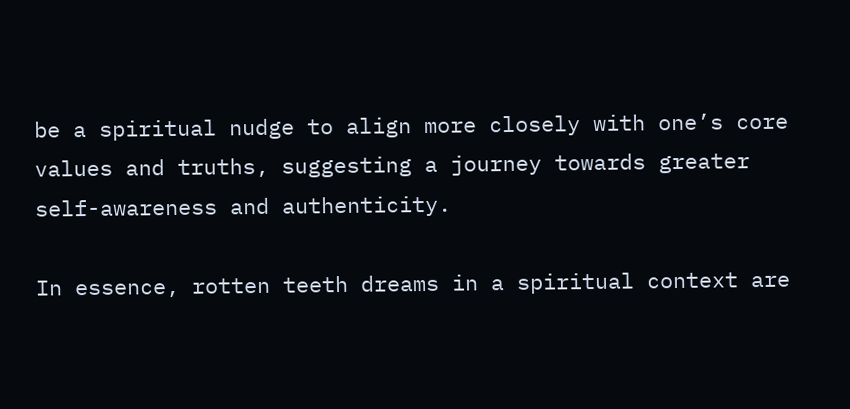be a spiritual nudge to align more closely with one’s core values and truths, suggesting a journey towards greater self-awareness and authenticity.

In essence, rotten teeth dreams in a spiritual context are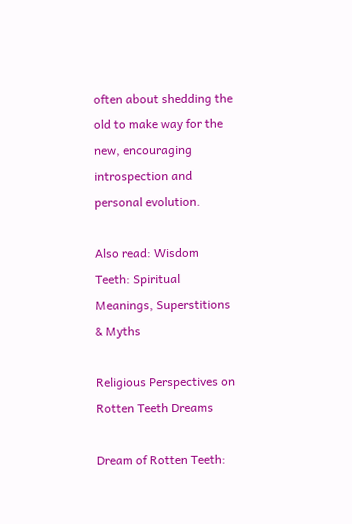often about shedding the old to make way for the new, encouraging introspection and personal evolution.

Also read: Wisdom Teeth: Spiritual Meanings, Superstitions & Myths

Religious Perspectives on Rotten Teeth Dreams

Dream of Rotten Teeth: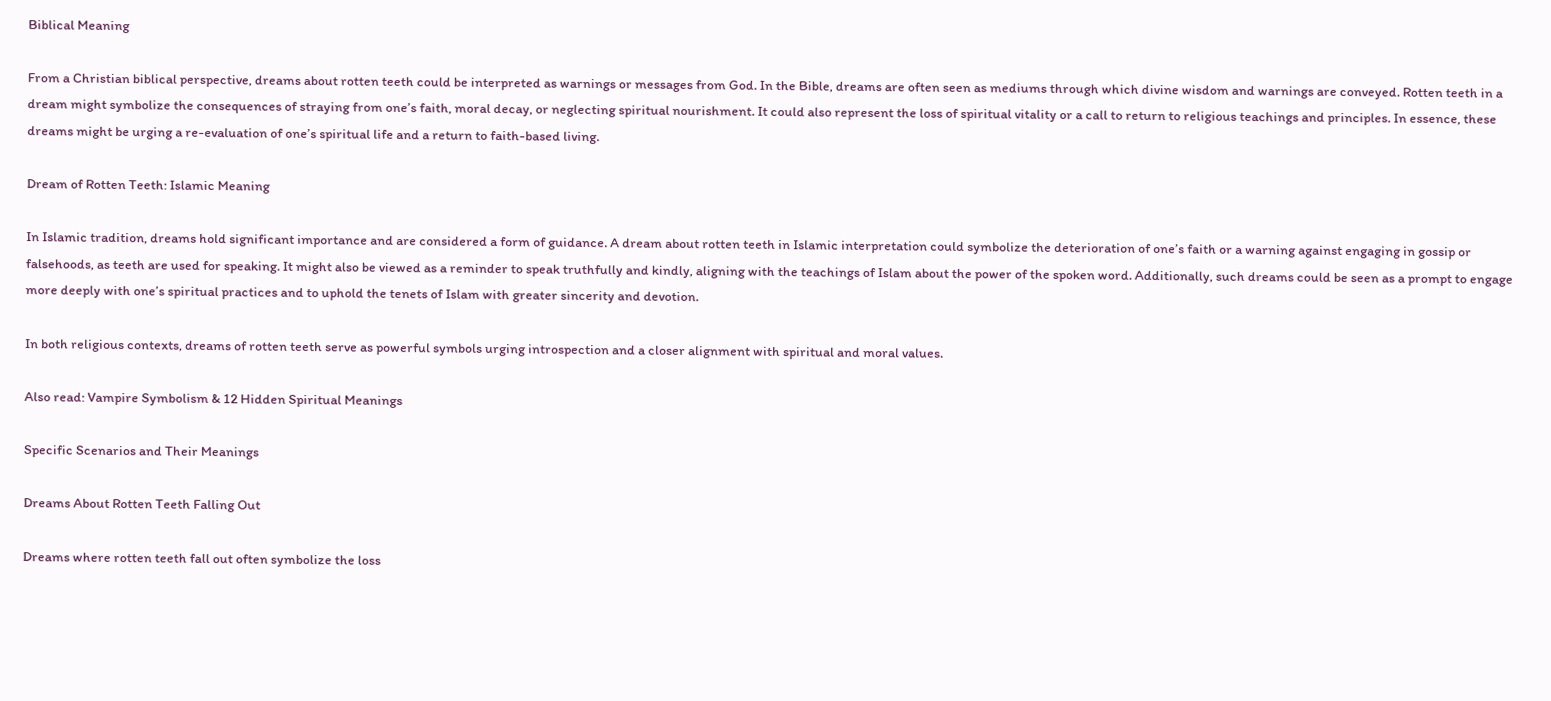Biblical Meaning

From a Christian biblical perspective, dreams about rotten teeth could be interpreted as warnings or messages from God. In the Bible, dreams are often seen as mediums through which divine wisdom and warnings are conveyed. Rotten teeth in a dream might symbolize the consequences of straying from one’s faith, moral decay, or neglecting spiritual nourishment. It could also represent the loss of spiritual vitality or a call to return to religious teachings and principles. In essence, these dreams might be urging a re-evaluation of one’s spiritual life and a return to faith-based living.

Dream of Rotten Teeth: Islamic Meaning

In Islamic tradition, dreams hold significant importance and are considered a form of guidance. A dream about rotten teeth in Islamic interpretation could symbolize the deterioration of one’s faith or a warning against engaging in gossip or falsehoods, as teeth are used for speaking. It might also be viewed as a reminder to speak truthfully and kindly, aligning with the teachings of Islam about the power of the spoken word. Additionally, such dreams could be seen as a prompt to engage more deeply with one’s spiritual practices and to uphold the tenets of Islam with greater sincerity and devotion.

In both religious contexts, dreams of rotten teeth serve as powerful symbols urging introspection and a closer alignment with spiritual and moral values.

Also read: Vampire Symbolism & 12 Hidden Spiritual Meanings

Specific Scenarios and Their Meanings

Dreams About Rotten Teeth Falling Out

Dreams where rotten teeth fall out often symbolize the loss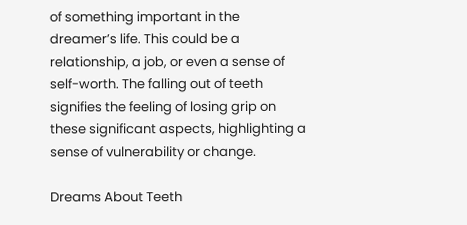of something important in the dreamer’s life. This could be a relationship, a job, or even a sense of self-worth. The falling out of teeth signifies the feeling of losing grip on these significant aspects, highlighting a sense of vulnerability or change.

Dreams About Teeth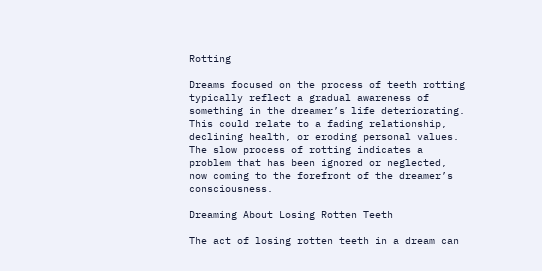Rotting

Dreams focused on the process of teeth rotting typically reflect a gradual awareness of something in the dreamer’s life deteriorating. This could relate to a fading relationship, declining health, or eroding personal values. The slow process of rotting indicates a problem that has been ignored or neglected, now coming to the forefront of the dreamer’s consciousness.

Dreaming About Losing Rotten Teeth

The act of losing rotten teeth in a dream can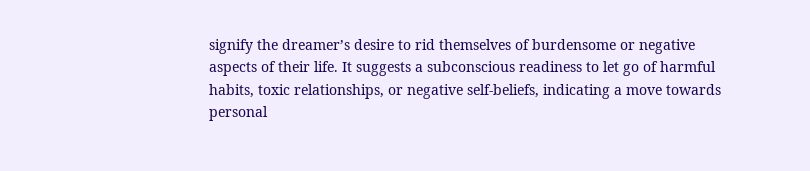signify the dreamer’s desire to rid themselves of burdensome or negative aspects of their life. It suggests a subconscious readiness to let go of harmful habits, toxic relationships, or negative self-beliefs, indicating a move towards personal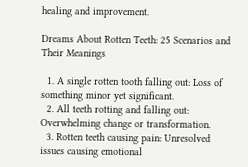healing and improvement.

Dreams About Rotten Teeth: 25 Scenarios and Their Meanings

  1. A single rotten tooth falling out: Loss of something minor yet significant.
  2. All teeth rotting and falling out: Overwhelming change or transformation.
  3. Rotten teeth causing pain: Unresolved issues causing emotional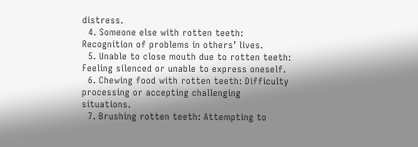distress.
  4. Someone else with rotten teeth: Recognition of problems in others’ lives.
  5. Unable to close mouth due to rotten teeth: Feeling silenced or unable to express oneself.
  6. Chewing food with rotten teeth: Difficulty processing or accepting challenging situations.
  7. Brushing rotten teeth: Attempting to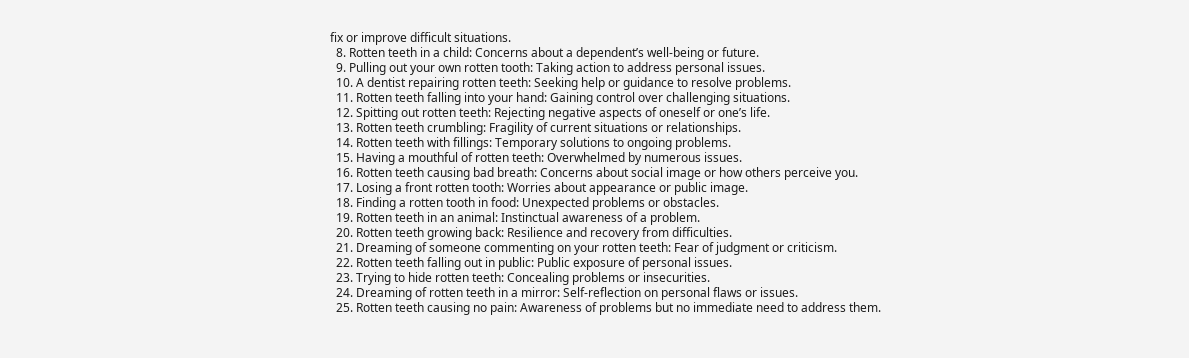fix or improve difficult situations.
  8. Rotten teeth in a child: Concerns about a dependent’s well-being or future.
  9. Pulling out your own rotten tooth: Taking action to address personal issues.
  10. A dentist repairing rotten teeth: Seeking help or guidance to resolve problems.
  11. Rotten teeth falling into your hand: Gaining control over challenging situations.
  12. Spitting out rotten teeth: Rejecting negative aspects of oneself or one’s life.
  13. Rotten teeth crumbling: Fragility of current situations or relationships.
  14. Rotten teeth with fillings: Temporary solutions to ongoing problems.
  15. Having a mouthful of rotten teeth: Overwhelmed by numerous issues.
  16. Rotten teeth causing bad breath: Concerns about social image or how others perceive you.
  17. Losing a front rotten tooth: Worries about appearance or public image.
  18. Finding a rotten tooth in food: Unexpected problems or obstacles.
  19. Rotten teeth in an animal: Instinctual awareness of a problem.
  20. Rotten teeth growing back: Resilience and recovery from difficulties.
  21. Dreaming of someone commenting on your rotten teeth: Fear of judgment or criticism.
  22. Rotten teeth falling out in public: Public exposure of personal issues.
  23. Trying to hide rotten teeth: Concealing problems or insecurities.
  24. Dreaming of rotten teeth in a mirror: Self-reflection on personal flaws or issues.
  25. Rotten teeth causing no pain: Awareness of problems but no immediate need to address them.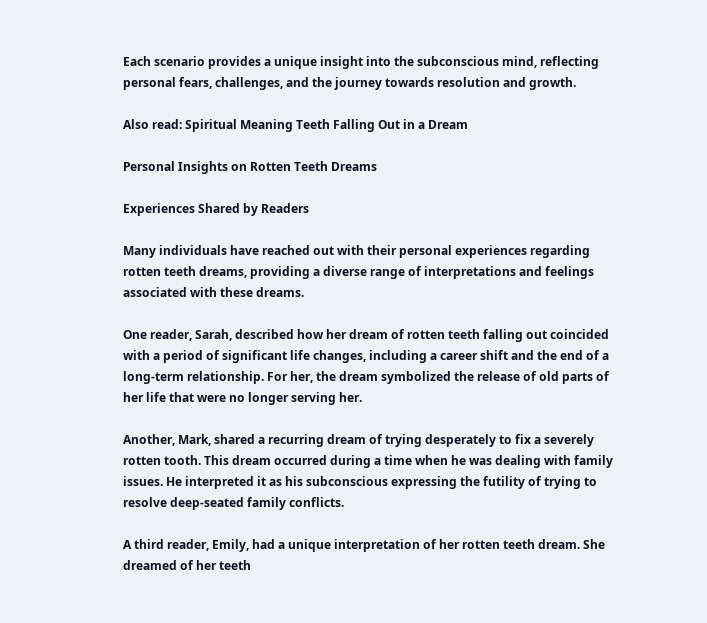Each scenario provides a unique insight into the subconscious mind, reflecting personal fears, challenges, and the journey towards resolution and growth.

Also read: Spiritual Meaning Teeth Falling Out in a Dream

Personal Insights on Rotten Teeth Dreams

Experiences Shared by Readers

Many individuals have reached out with their personal experiences regarding rotten teeth dreams, providing a diverse range of interpretations and feelings associated with these dreams.

One reader, Sarah, described how her dream of rotten teeth falling out coincided with a period of significant life changes, including a career shift and the end of a long-term relationship. For her, the dream symbolized the release of old parts of her life that were no longer serving her.

Another, Mark, shared a recurring dream of trying desperately to fix a severely rotten tooth. This dream occurred during a time when he was dealing with family issues. He interpreted it as his subconscious expressing the futility of trying to resolve deep-seated family conflicts.

A third reader, Emily, had a unique interpretation of her rotten teeth dream. She dreamed of her teeth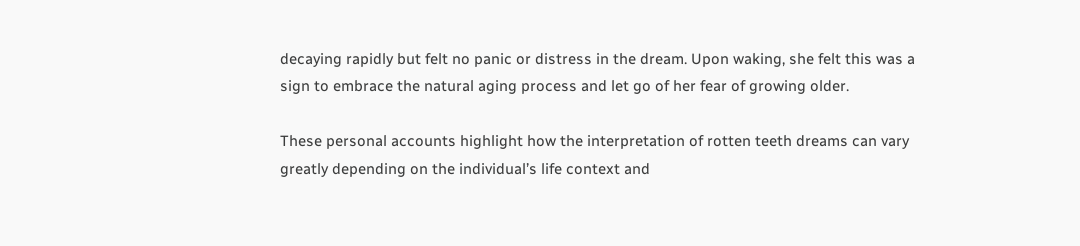decaying rapidly but felt no panic or distress in the dream. Upon waking, she felt this was a sign to embrace the natural aging process and let go of her fear of growing older.

These personal accounts highlight how the interpretation of rotten teeth dreams can vary greatly depending on the individual’s life context and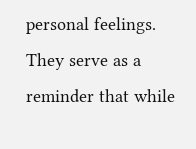personal feelings. They serve as a reminder that while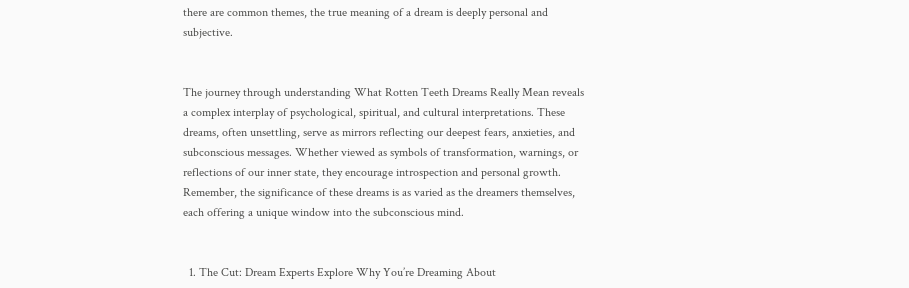there are common themes, the true meaning of a dream is deeply personal and subjective.


The journey through understanding What Rotten Teeth Dreams Really Mean reveals a complex interplay of psychological, spiritual, and cultural interpretations. These dreams, often unsettling, serve as mirrors reflecting our deepest fears, anxieties, and subconscious messages. Whether viewed as symbols of transformation, warnings, or reflections of our inner state, they encourage introspection and personal growth. Remember, the significance of these dreams is as varied as the dreamers themselves, each offering a unique window into the subconscious mind.


  1. The Cut: Dream Experts Explore Why You’re Dreaming About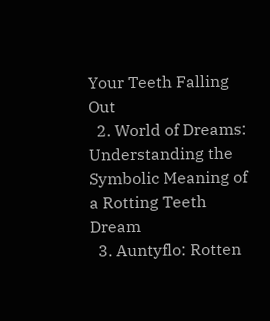Your Teeth Falling Out
  2. World of Dreams: Understanding the Symbolic Meaning of a Rotting Teeth Dream
  3. Auntyflo: Rotten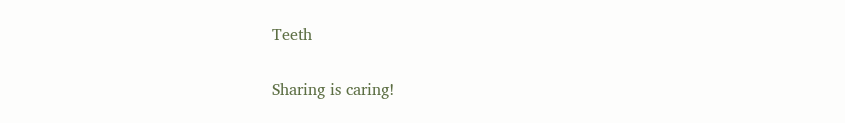Teeth

Sharing is caring!